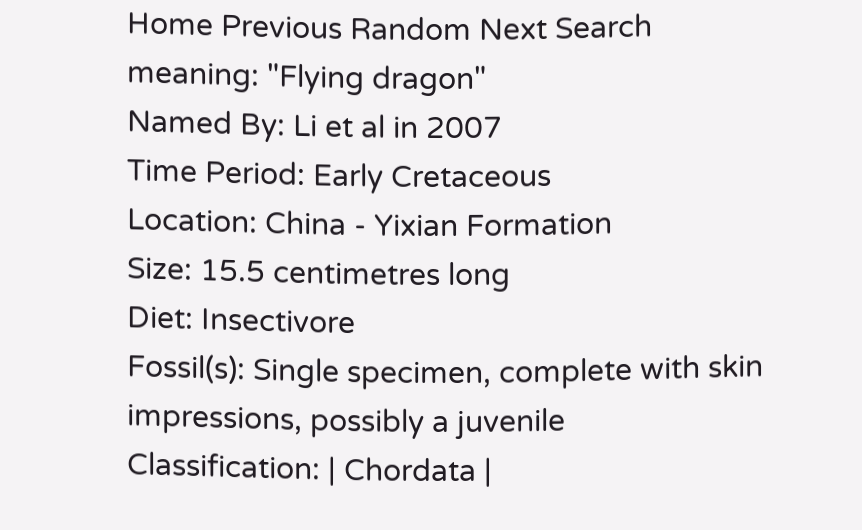Home Previous Random Next Search
meaning: "Flying dragon"
Named By: Li et al in 2007
Time Period: Early Cretaceous
Location: China - Yixian Formation
Size: 15.5 centimetres long
Diet: Insectivore
Fossil(s): Single specimen, complete with skin impressions, possibly a juvenile
Classification: | Chordata |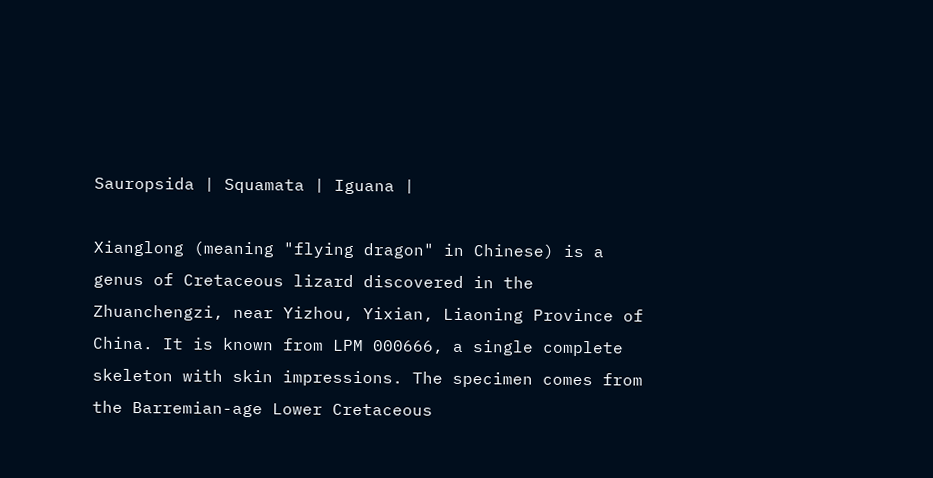Sauropsida | Squamata | Iguana |

Xianglong (meaning "flying dragon" in Chinese) is a genus of Cretaceous lizard discovered in the Zhuanchengzi, near Yizhou, Yixian, Liaoning Province of China. It is known from LPM 000666, a single complete skeleton with skin impressions. The specimen comes from the Barremian-age Lower Cretaceous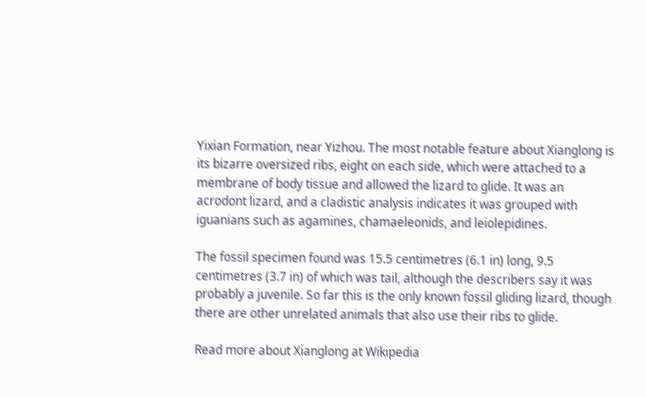Yixian Formation, near Yizhou. The most notable feature about Xianglong is its bizarre oversized ribs, eight on each side, which were attached to a membrane of body tissue and allowed the lizard to glide. It was an acrodont lizard, and a cladistic analysis indicates it was grouped with iguanians such as agamines, chamaeleonids, and leiolepidines.

The fossil specimen found was 15.5 centimetres (6.1 in) long, 9.5 centimetres (3.7 in) of which was tail, although the describers say it was probably a juvenile. So far this is the only known fossil gliding lizard, though there are other unrelated animals that also use their ribs to glide.

Read more about Xianglong at Wikipedia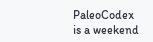PaleoCodex is a weekend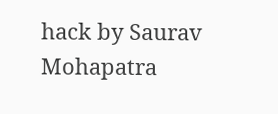hack by Saurav Mohapatra